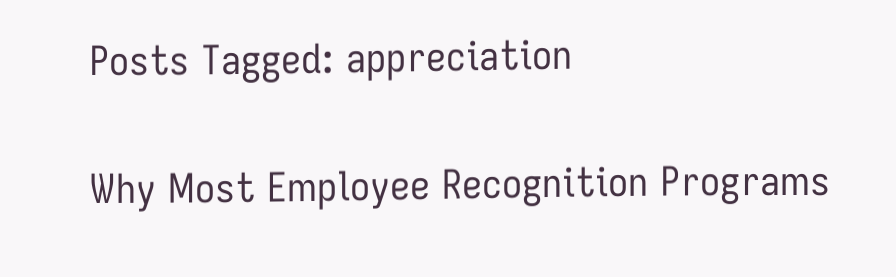Posts Tagged: appreciation

Why Most Employee Recognition Programs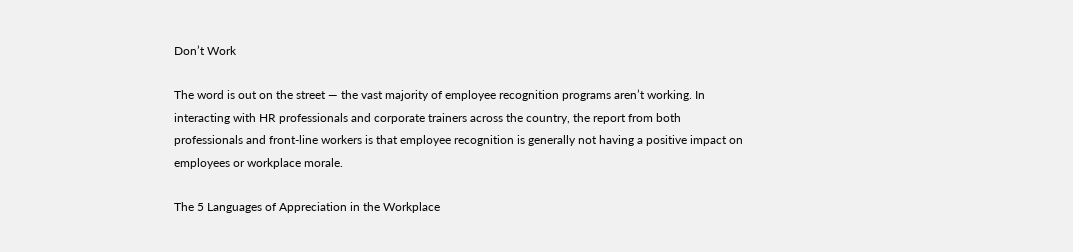Don’t Work

The word is out on the street — the vast majority of employee recognition programs aren’t working. In interacting with HR professionals and corporate trainers across the country, the report from both professionals and front-line workers is that employee recognition is generally not having a positive impact on employees or workplace morale.

The 5 Languages of Appreciation in the Workplace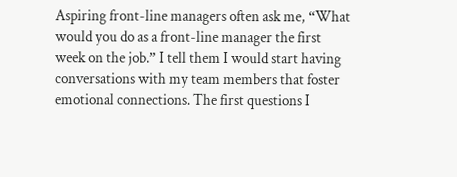Aspiring front-line managers often ask me, “What would you do as a front-line manager the first week on the job.” I tell them I would start having conversations with my team members that foster emotional connections. The first questions I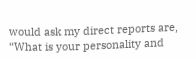would ask my direct reports are, “What is your personality and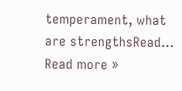temperament, what are strengthsRead… Read more »